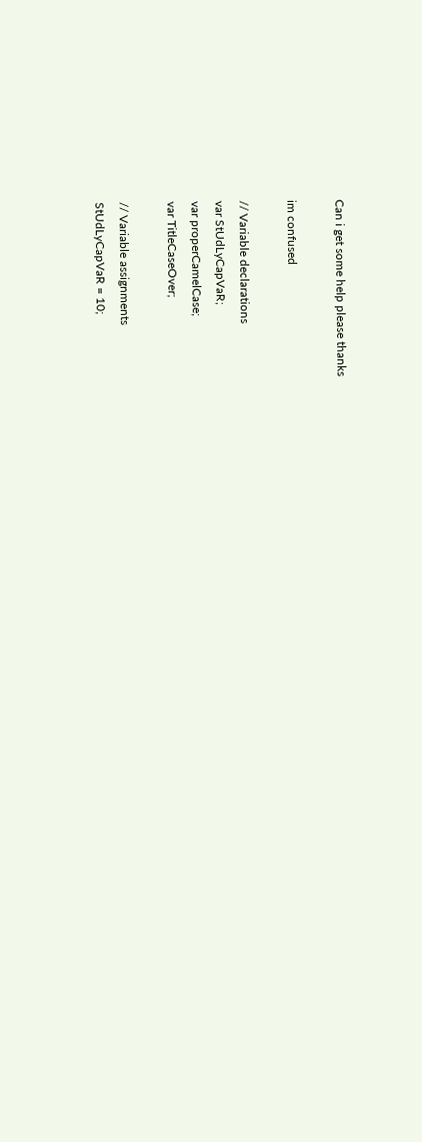Can i get some help please thanks

im confused

// Variable declarations
var StUdLyCapVaR;
var properCamelCase;
var TitleCaseOver;

// Variable assignments
StUdLyCapVaR = 10;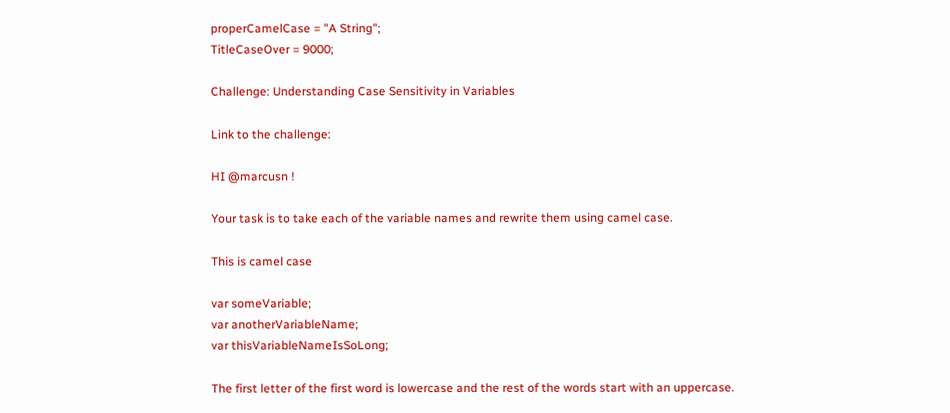properCamelCase = "A String";
TitleCaseOver = 9000;

Challenge: Understanding Case Sensitivity in Variables

Link to the challenge:

HI @marcusn !

Your task is to take each of the variable names and rewrite them using camel case.

This is camel case

var someVariable;
var anotherVariableName;
var thisVariableNameIsSoLong;

The first letter of the first word is lowercase and the rest of the words start with an uppercase.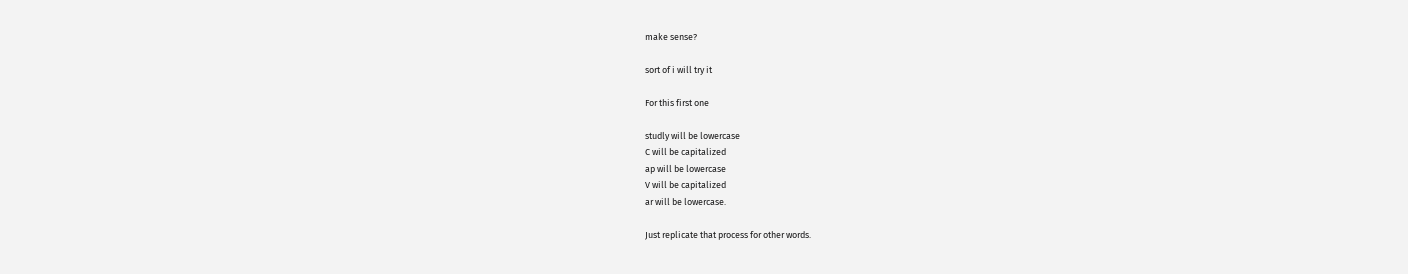make sense?

sort of i will try it

For this first one

studly will be lowercase
C will be capitalized
ap will be lowercase
V will be capitalized
ar will be lowercase.

Just replicate that process for other words.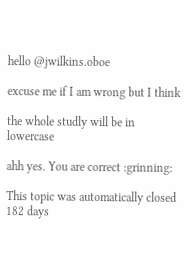hello @jwilkins.oboe

excuse me if I am wrong but I think

the whole studly will be in lowercase

ahh yes. You are correct :grinning:

This topic was automatically closed 182 days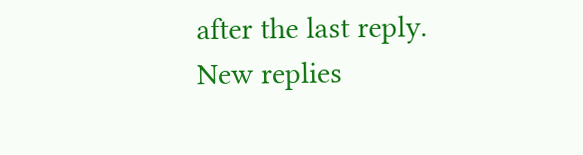after the last reply. New replies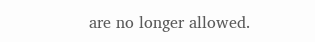are no longer allowed.